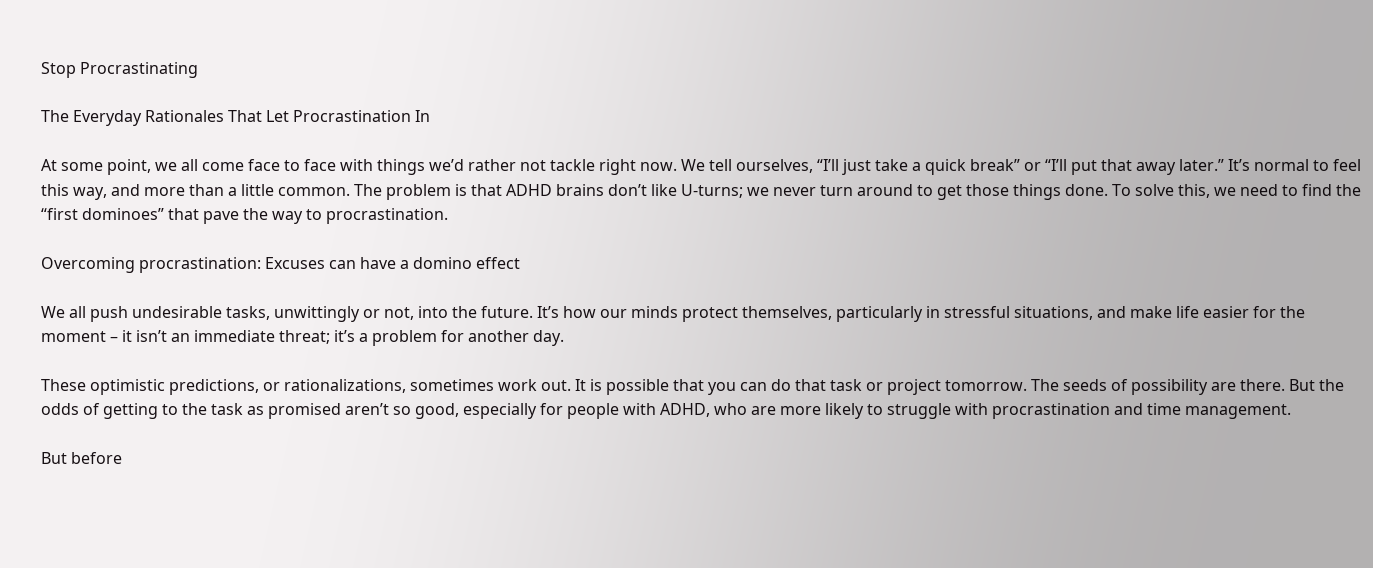Stop Procrastinating

The Everyday Rationales That Let Procrastination In

At some point, we all come face to face with things we’d rather not tackle right now. We tell ourselves, “I’ll just take a quick break” or “I’ll put that away later.” It’s normal to feel this way, and more than a little common. The problem is that ADHD brains don’t like U-turns; we never turn around to get those things done. To solve this, we need to find the “first dominoes” that pave the way to procrastination.

Overcoming procrastination: Excuses can have a domino effect

We all push undesirable tasks, unwittingly or not, into the future. It’s how our minds protect themselves, particularly in stressful situations, and make life easier for the moment – it isn’t an immediate threat; it’s a problem for another day.

These optimistic predictions, or rationalizations, sometimes work out. It is possible that you can do that task or project tomorrow. The seeds of possibility are there. But the odds of getting to the task as promised aren’t so good, especially for people with ADHD, who are more likely to struggle with procrastination and time management.

But before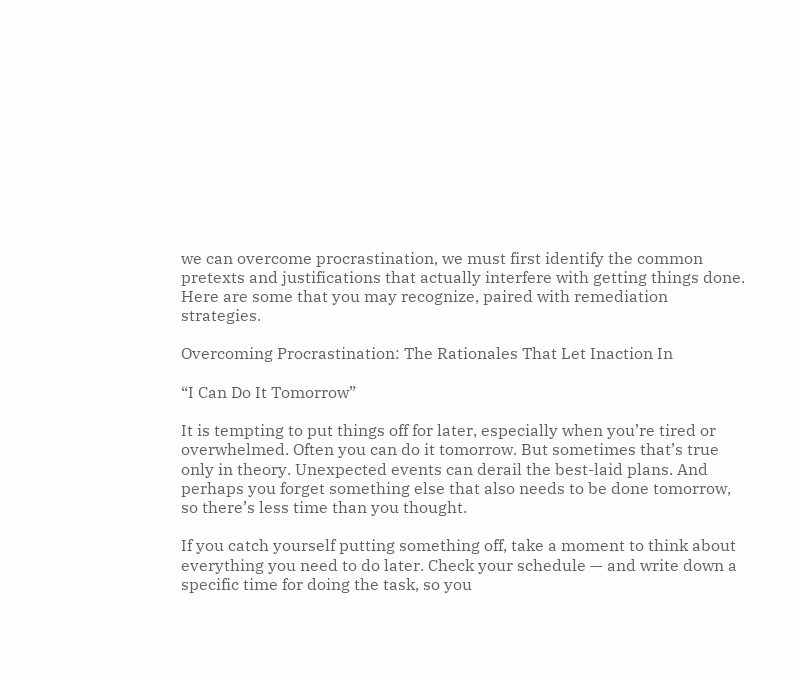we can overcome procrastination, we must first identify the common pretexts and justifications that actually interfere with getting things done. Here are some that you may recognize, paired with remediation strategies.

Overcoming Procrastination: The Rationales That Let Inaction In

“I Can Do It Tomorrow”

It is tempting to put things off for later, especially when you’re tired or overwhelmed. Often you can do it tomorrow. But sometimes that’s true only in theory. Unexpected events can derail the best-laid plans. And perhaps you forget something else that also needs to be done tomorrow, so there’s less time than you thought.

If you catch yourself putting something off, take a moment to think about everything you need to do later. Check your schedule — and write down a specific time for doing the task, so you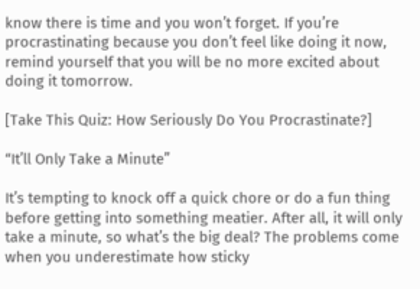know there is time and you won’t forget. If you’re procrastinating because you don’t feel like doing it now, remind yourself that you will be no more excited about doing it tomorrow.

[Take This Quiz: How Seriously Do You Procrastinate?]

“It’ll Only Take a Minute”

It’s tempting to knock off a quick chore or do a fun thing before getting into something meatier. After all, it will only take a minute, so what’s the big deal? The problems come when you underestimate how sticky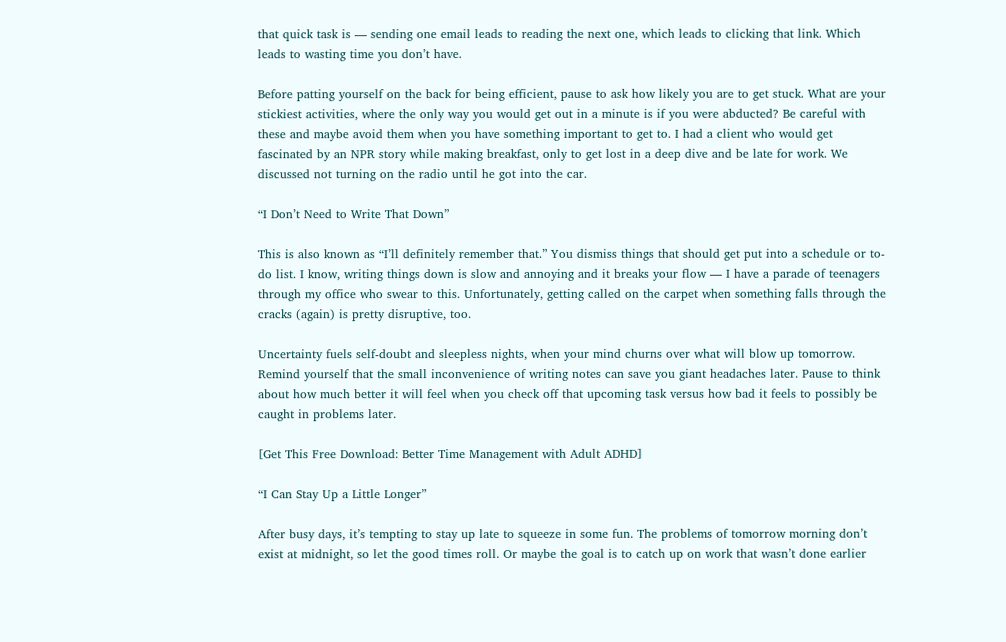that quick task is — sending one email leads to reading the next one, which leads to clicking that link. Which leads to wasting time you don’t have.

Before patting yourself on the back for being efficient, pause to ask how likely you are to get stuck. What are your stickiest activities, where the only way you would get out in a minute is if you were abducted? Be careful with these and maybe avoid them when you have something important to get to. I had a client who would get fascinated by an NPR story while making breakfast, only to get lost in a deep dive and be late for work. We discussed not turning on the radio until he got into the car.

“I Don’t Need to Write That Down”

This is also known as “I’ll definitely remember that.” You dismiss things that should get put into a schedule or to-do list. I know, writing things down is slow and annoying and it breaks your flow — I have a parade of teenagers through my office who swear to this. Unfortunately, getting called on the carpet when something falls through the cracks (again) is pretty disruptive, too.

Uncertainty fuels self-doubt and sleepless nights, when your mind churns over what will blow up tomorrow. Remind yourself that the small inconvenience of writing notes can save you giant headaches later. Pause to think about how much better it will feel when you check off that upcoming task versus how bad it feels to possibly be caught in problems later.

[Get This Free Download: Better Time Management with Adult ADHD]

“I Can Stay Up a Little Longer”

After busy days, it’s tempting to stay up late to squeeze in some fun. The problems of tomorrow morning don’t exist at midnight, so let the good times roll. Or maybe the goal is to catch up on work that wasn’t done earlier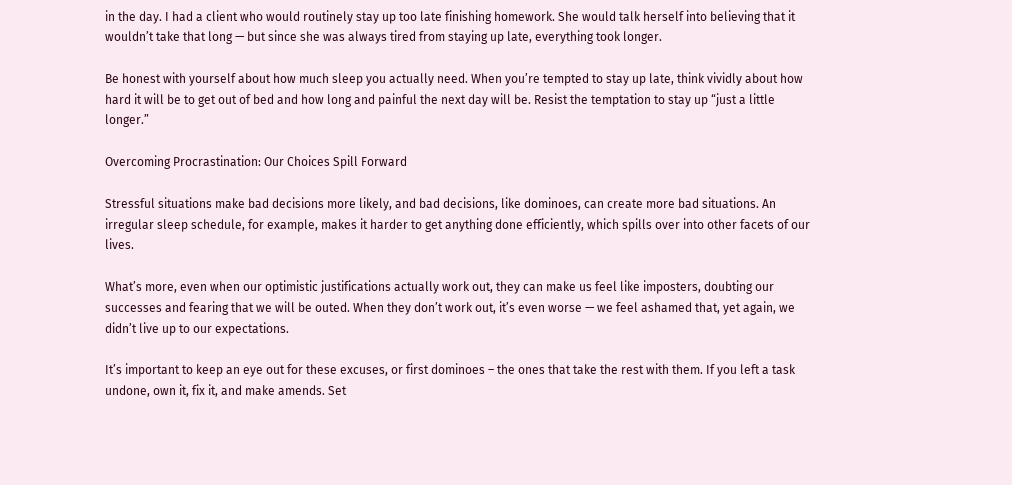in the day. I had a client who would routinely stay up too late finishing homework. She would talk herself into believing that it wouldn’t take that long — but since she was always tired from staying up late, everything took longer.

Be honest with yourself about how much sleep you actually need. When you’re tempted to stay up late, think vividly about how hard it will be to get out of bed and how long and painful the next day will be. Resist the temptation to stay up “just a little longer.”

Overcoming Procrastination: Our Choices Spill Forward

Stressful situations make bad decisions more likely, and bad decisions, like dominoes, can create more bad situations. An irregular sleep schedule, for example, makes it harder to get anything done efficiently, which spills over into other facets of our lives.

What’s more, even when our optimistic justifications actually work out, they can make us feel like imposters, doubting our successes and fearing that we will be outed. When they don’t work out, it’s even worse — we feel ashamed that, yet again, we didn’t live up to our expectations.

It’s important to keep an eye out for these excuses, or first dominoes – the ones that take the rest with them. If you left a task undone, own it, fix it, and make amends. Set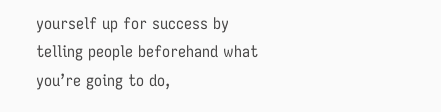yourself up for success by telling people beforehand what you’re going to do,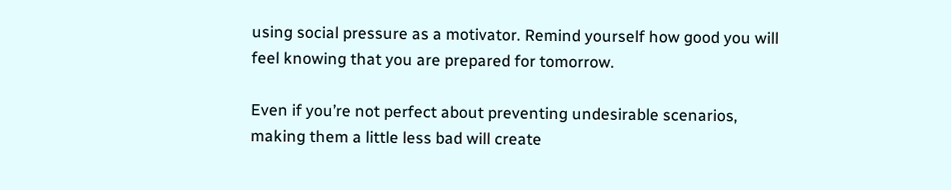using social pressure as a motivator. Remind yourself how good you will feel knowing that you are prepared for tomorrow.

Even if you’re not perfect about preventing undesirable scenarios, making them a little less bad will create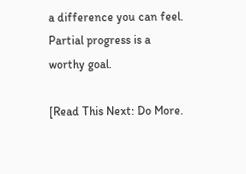a difference you can feel. Partial progress is a worthy goal.

[Read This Next: Do More.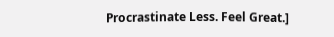Procrastinate Less. Feel Great.]